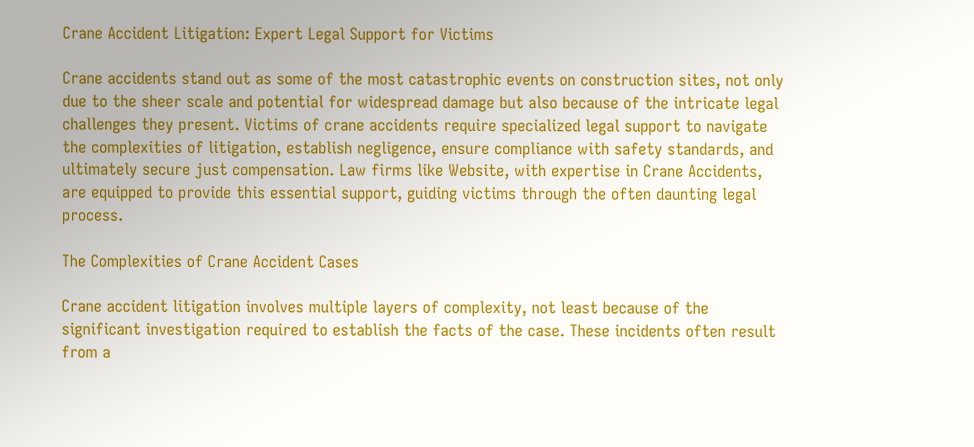Crane Accident Litigation: Expert Legal Support for Victims

Crane accidents stand out as some of the most catastrophic events on construction sites, not only due to the sheer scale and potential for widespread damage but also because of the intricate legal challenges they present. Victims of crane accidents require specialized legal support to navigate the complexities of litigation, establish negligence, ensure compliance with safety standards, and ultimately secure just compensation. Law firms like Website, with expertise in Crane Accidents, are equipped to provide this essential support, guiding victims through the often daunting legal process.

The Complexities of Crane Accident Cases

Crane accident litigation involves multiple layers of complexity, not least because of the significant investigation required to establish the facts of the case. These incidents often result from a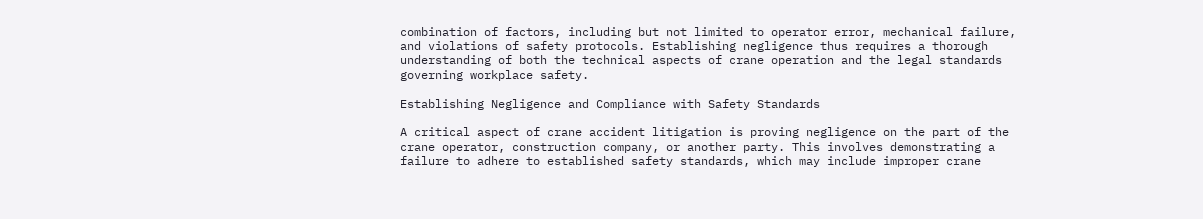combination of factors, including but not limited to operator error, mechanical failure, and violations of safety protocols. Establishing negligence thus requires a thorough understanding of both the technical aspects of crane operation and the legal standards governing workplace safety.

Establishing Negligence and Compliance with Safety Standards

A critical aspect of crane accident litigation is proving negligence on the part of the crane operator, construction company, or another party. This involves demonstrating a failure to adhere to established safety standards, which may include improper crane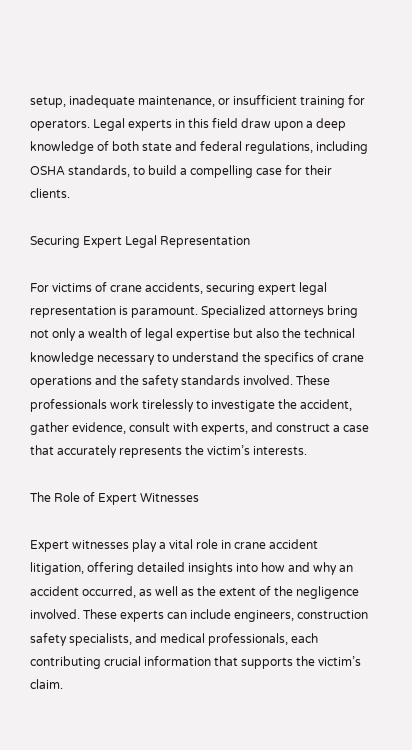setup, inadequate maintenance, or insufficient training for operators. Legal experts in this field draw upon a deep knowledge of both state and federal regulations, including OSHA standards, to build a compelling case for their clients.

Securing Expert Legal Representation

For victims of crane accidents, securing expert legal representation is paramount. Specialized attorneys bring not only a wealth of legal expertise but also the technical knowledge necessary to understand the specifics of crane operations and the safety standards involved. These professionals work tirelessly to investigate the accident, gather evidence, consult with experts, and construct a case that accurately represents the victim’s interests.

The Role of Expert Witnesses

Expert witnesses play a vital role in crane accident litigation, offering detailed insights into how and why an accident occurred, as well as the extent of the negligence involved. These experts can include engineers, construction safety specialists, and medical professionals, each contributing crucial information that supports the victim’s claim.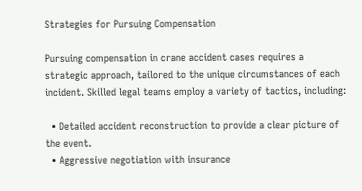Strategies for Pursuing Compensation

Pursuing compensation in crane accident cases requires a strategic approach, tailored to the unique circumstances of each incident. Skilled legal teams employ a variety of tactics, including:

  • Detailed accident reconstruction to provide a clear picture of the event.
  • Aggressive negotiation with insurance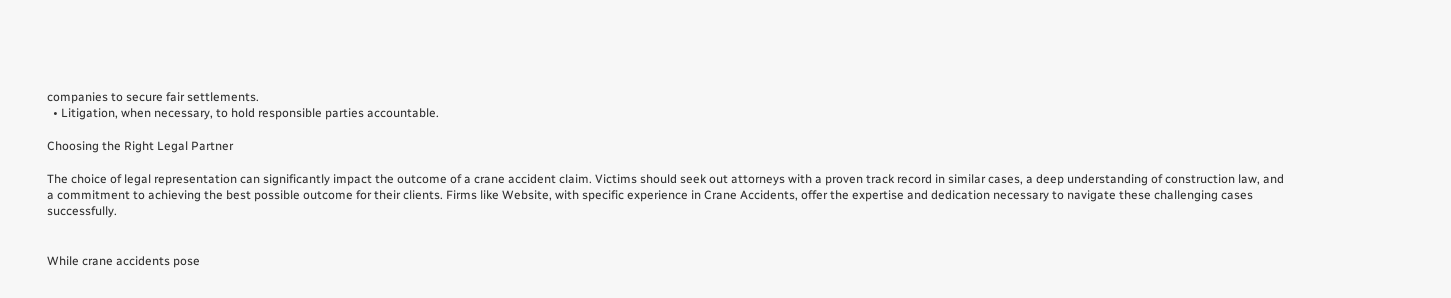companies to secure fair settlements.
  • Litigation, when necessary, to hold responsible parties accountable.

Choosing the Right Legal Partner

The choice of legal representation can significantly impact the outcome of a crane accident claim. Victims should seek out attorneys with a proven track record in similar cases, a deep understanding of construction law, and a commitment to achieving the best possible outcome for their clients. Firms like Website, with specific experience in Crane Accidents, offer the expertise and dedication necessary to navigate these challenging cases successfully.


While crane accidents pose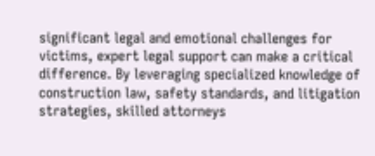significant legal and emotional challenges for victims, expert legal support can make a critical difference. By leveraging specialized knowledge of construction law, safety standards, and litigation strategies, skilled attorneys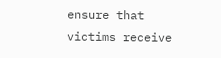ensure that victims receive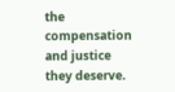the compensation and justice they deserve.